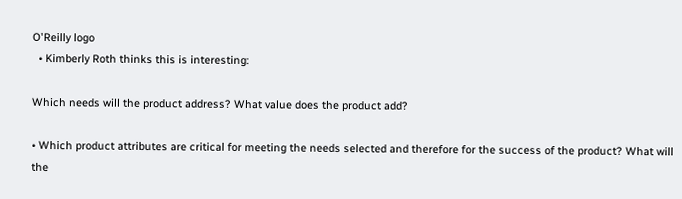O'Reilly logo
  • Kimberly Roth thinks this is interesting:

Which needs will the product address? What value does the product add?

• Which product attributes are critical for meeting the needs selected and therefore for the success of the product? What will the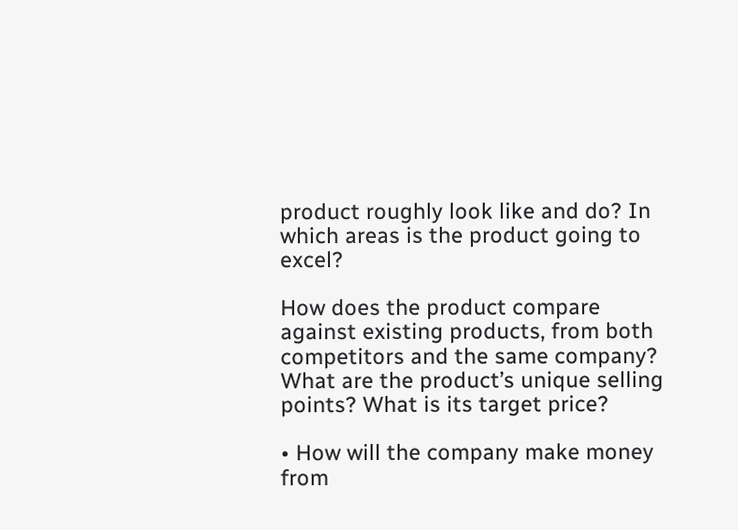product roughly look like and do? In which areas is the product going to excel?

How does the product compare against existing products, from both competitors and the same company? What are the product’s unique selling points? What is its target price?

• How will the company make money from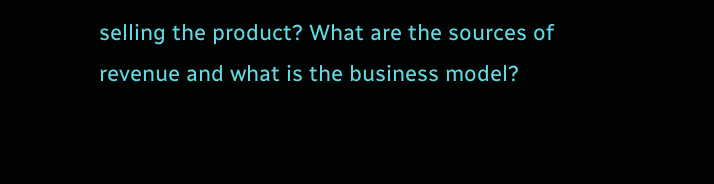selling the product? What are the sources of revenue and what is the business model?